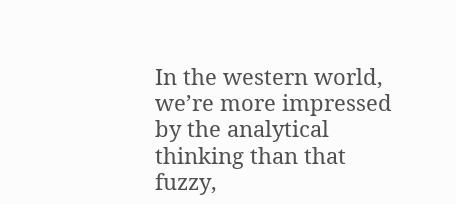In the western world, we’re more impressed by the analytical thinking than that fuzzy,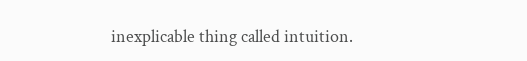inexplicable thing called intuition.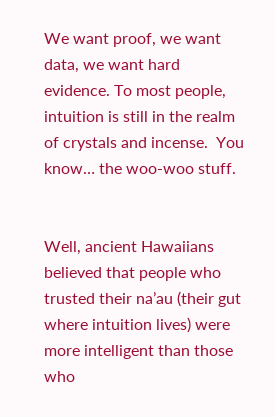We want proof, we want data, we want hard evidence. To most people, intuition is still in the realm of crystals and incense.  You know… the woo-woo stuff.


Well, ancient Hawaiians believed that people who trusted their na’au (their gut where intuition lives) were more intelligent than those who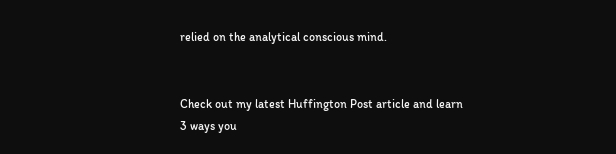relied on the analytical conscious mind.


Check out my latest Huffington Post article and learn 3 ways you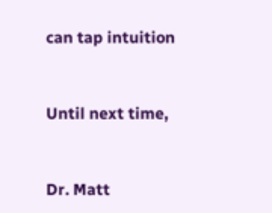can tap intuition


Until next time,


Dr. Matt